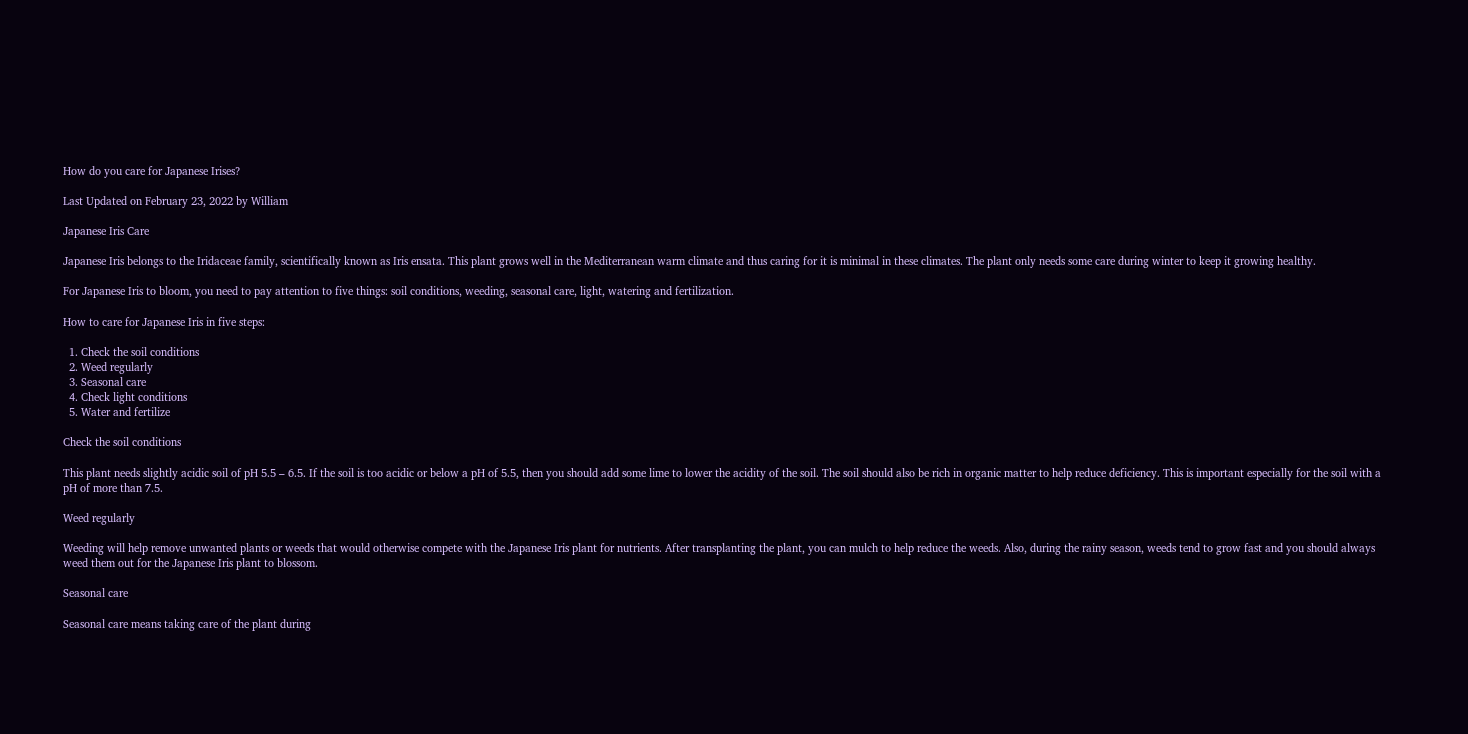How do you care for Japanese Irises?

Last Updated on February 23, 2022 by William

Japanese Iris Care

Japanese Iris belongs to the Iridaceae family, scientifically known as Iris ensata. This plant grows well in the Mediterranean warm climate and thus caring for it is minimal in these climates. The plant only needs some care during winter to keep it growing healthy.

For Japanese Iris to bloom, you need to pay attention to five things: soil conditions, weeding, seasonal care, light, watering and fertilization.

How to care for Japanese Iris in five steps:

  1. Check the soil conditions
  2. Weed regularly
  3. Seasonal care
  4. Check light conditions
  5. Water and fertilize

Check the soil conditions

This plant needs slightly acidic soil of pH 5.5 – 6.5. If the soil is too acidic or below a pH of 5.5, then you should add some lime to lower the acidity of the soil. The soil should also be rich in organic matter to help reduce deficiency. This is important especially for the soil with a pH of more than 7.5.

Weed regularly

Weeding will help remove unwanted plants or weeds that would otherwise compete with the Japanese Iris plant for nutrients. After transplanting the plant, you can mulch to help reduce the weeds. Also, during the rainy season, weeds tend to grow fast and you should always weed them out for the Japanese Iris plant to blossom.

Seasonal care

Seasonal care means taking care of the plant during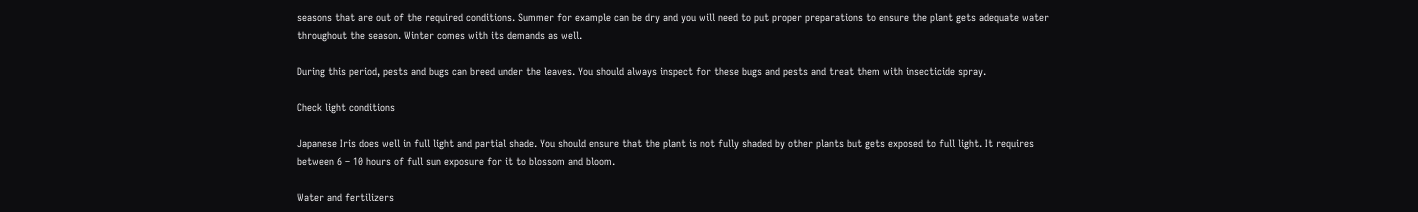seasons that are out of the required conditions. Summer for example can be dry and you will need to put proper preparations to ensure the plant gets adequate water throughout the season. Winter comes with its demands as well.

During this period, pests and bugs can breed under the leaves. You should always inspect for these bugs and pests and treat them with insecticide spray.

Check light conditions

Japanese Iris does well in full light and partial shade. You should ensure that the plant is not fully shaded by other plants but gets exposed to full light. It requires between 6 – 10 hours of full sun exposure for it to blossom and bloom.

Water and fertilizers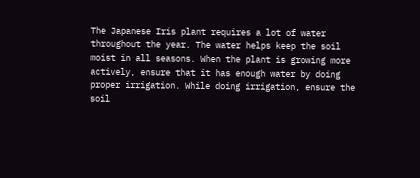The Japanese Iris plant requires a lot of water throughout the year. The water helps keep the soil moist in all seasons. When the plant is growing more actively, ensure that it has enough water by doing proper irrigation. While doing irrigation, ensure the soil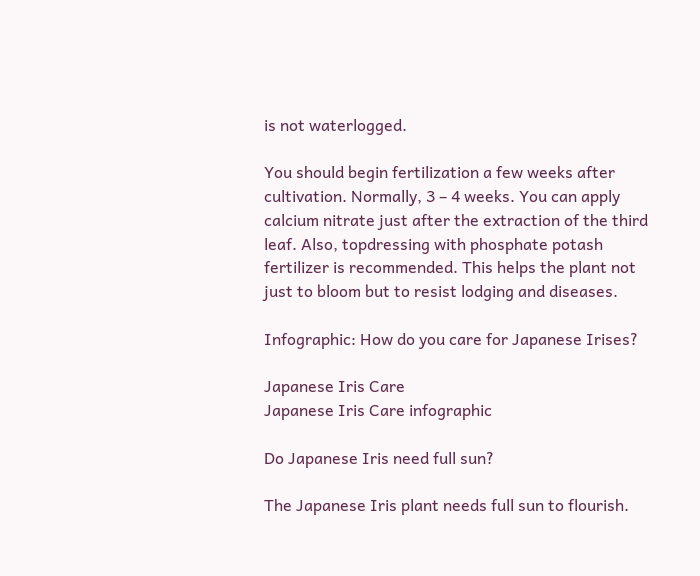is not waterlogged.

You should begin fertilization a few weeks after cultivation. Normally, 3 – 4 weeks. You can apply calcium nitrate just after the extraction of the third leaf. Also, topdressing with phosphate potash fertilizer is recommended. This helps the plant not just to bloom but to resist lodging and diseases.

Infographic: How do you care for Japanese Irises?

Japanese Iris Care
Japanese Iris Care infographic

Do Japanese Iris need full sun?

The Japanese Iris plant needs full sun to flourish.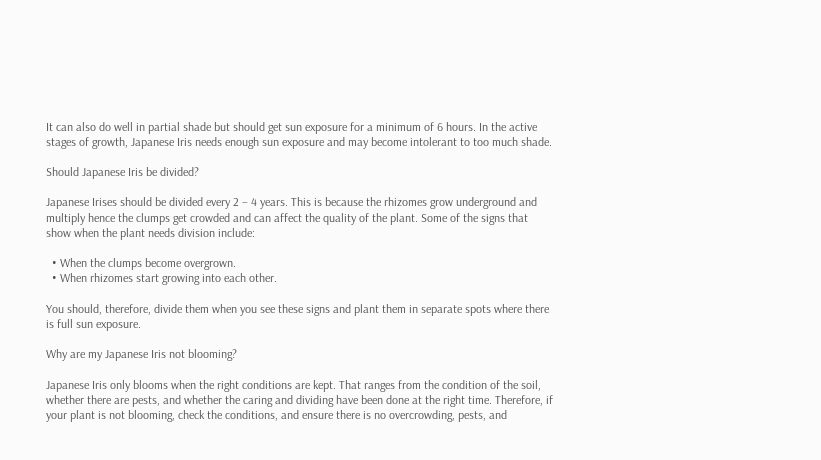It can also do well in partial shade but should get sun exposure for a minimum of 6 hours. In the active stages of growth, Japanese Iris needs enough sun exposure and may become intolerant to too much shade.

Should Japanese Iris be divided?

Japanese Irises should be divided every 2 – 4 years. This is because the rhizomes grow underground and multiply hence the clumps get crowded and can affect the quality of the plant. Some of the signs that show when the plant needs division include:

  • When the clumps become overgrown.
  • When rhizomes start growing into each other.

You should, therefore, divide them when you see these signs and plant them in separate spots where there is full sun exposure.

Why are my Japanese Iris not blooming?

Japanese Iris only blooms when the right conditions are kept. That ranges from the condition of the soil, whether there are pests, and whether the caring and dividing have been done at the right time. Therefore, if your plant is not blooming, check the conditions, and ensure there is no overcrowding, pests, and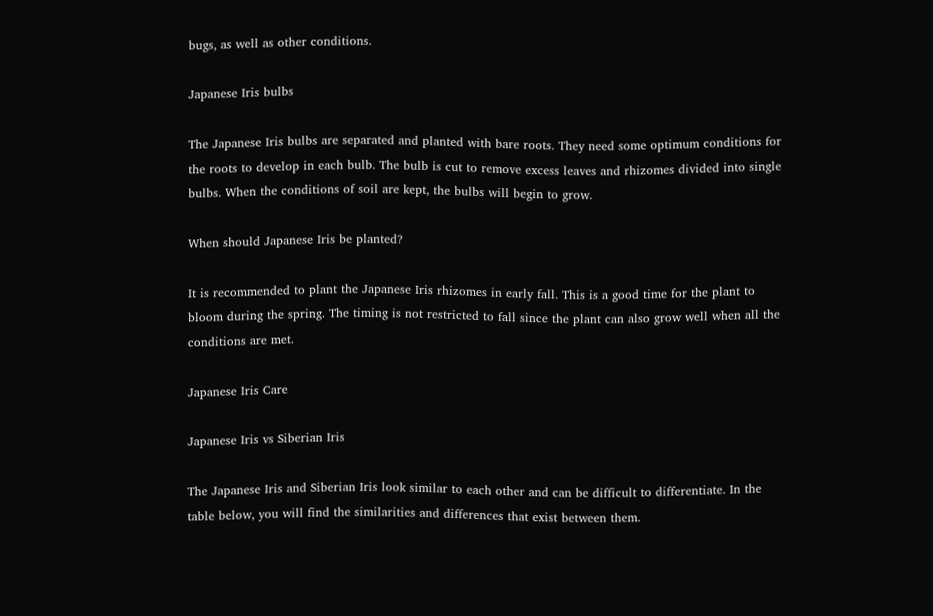bugs, as well as other conditions.

Japanese Iris bulbs

The Japanese Iris bulbs are separated and planted with bare roots. They need some optimum conditions for the roots to develop in each bulb. The bulb is cut to remove excess leaves and rhizomes divided into single bulbs. When the conditions of soil are kept, the bulbs will begin to grow.

When should Japanese Iris be planted?

It is recommended to plant the Japanese Iris rhizomes in early fall. This is a good time for the plant to bloom during the spring. The timing is not restricted to fall since the plant can also grow well when all the conditions are met.

Japanese Iris Care

Japanese Iris vs Siberian Iris

The Japanese Iris and Siberian Iris look similar to each other and can be difficult to differentiate. In the table below, you will find the similarities and differences that exist between them.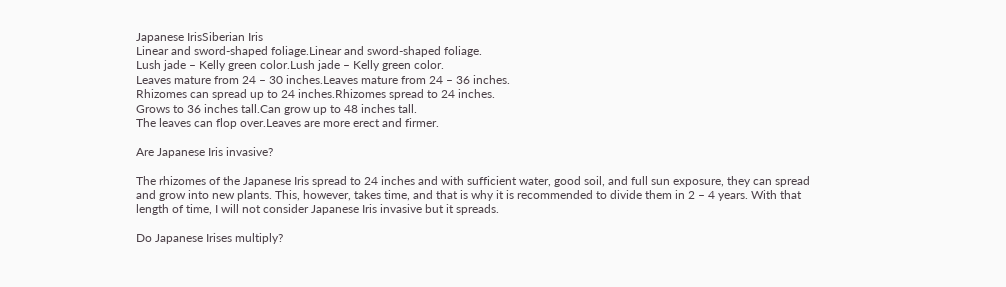Japanese IrisSiberian Iris
Linear and sword-shaped foliage.Linear and sword-shaped foliage.
Lush jade – Kelly green color.Lush jade – Kelly green color.
Leaves mature from 24 – 30 inches.Leaves mature from 24 – 36 inches.
Rhizomes can spread up to 24 inches.Rhizomes spread to 24 inches.
Grows to 36 inches tall.Can grow up to 48 inches tall.
The leaves can flop over.Leaves are more erect and firmer.

Are Japanese Iris invasive?

The rhizomes of the Japanese Iris spread to 24 inches and with sufficient water, good soil, and full sun exposure, they can spread and grow into new plants. This, however, takes time, and that is why it is recommended to divide them in 2 – 4 years. With that length of time, I will not consider Japanese Iris invasive but it spreads.

Do Japanese Irises multiply?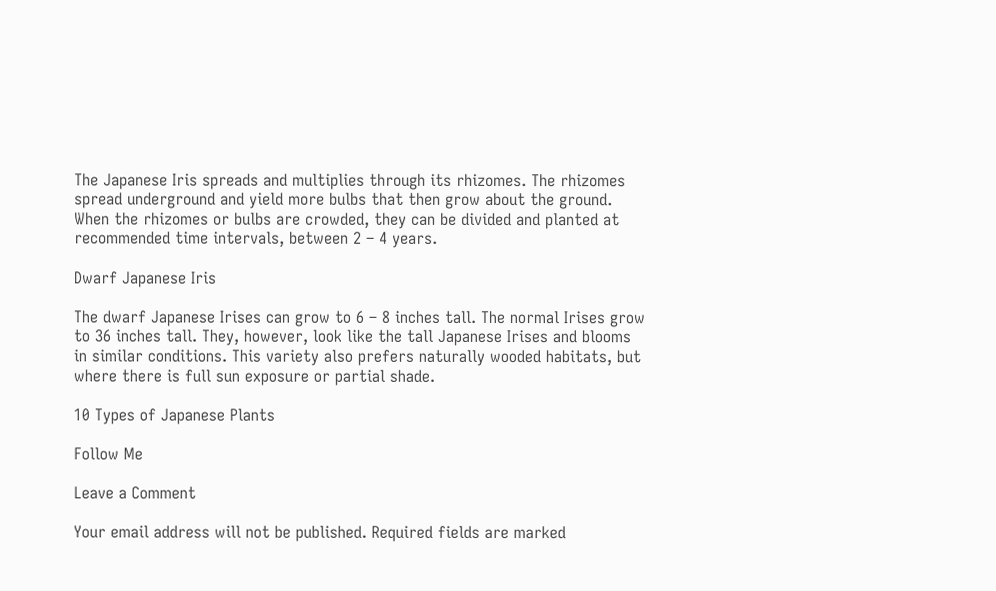The Japanese Iris spreads and multiplies through its rhizomes. The rhizomes spread underground and yield more bulbs that then grow about the ground. When the rhizomes or bulbs are crowded, they can be divided and planted at recommended time intervals, between 2 – 4 years.

Dwarf Japanese Iris

The dwarf Japanese Irises can grow to 6 – 8 inches tall. The normal Irises grow to 36 inches tall. They, however, look like the tall Japanese Irises and blooms in similar conditions. This variety also prefers naturally wooded habitats, but where there is full sun exposure or partial shade.

10 Types of Japanese Plants

Follow Me

Leave a Comment

Your email address will not be published. Required fields are marked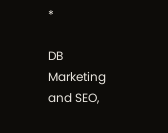*

DB Marketing and SEO,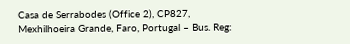Casa de Serrabodes (Office 2), CP827, Mexhilhoeira Grande, Faro, Portugal – Bus. Reg: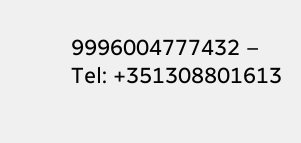9996004777432 – Tel: +351308801613